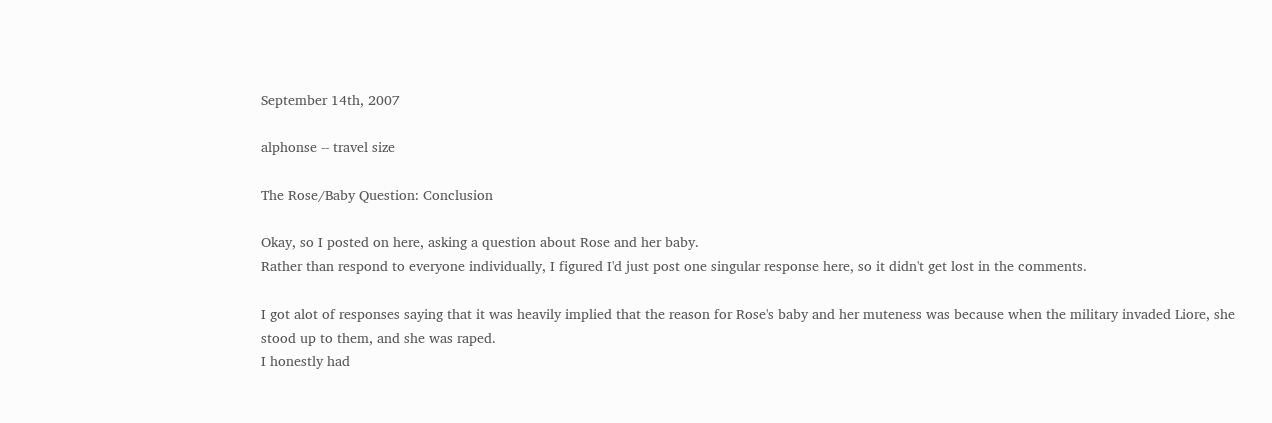September 14th, 2007

alphonse -- travel size

The Rose/Baby Question: Conclusion

Okay, so I posted on here, asking a question about Rose and her baby.
Rather than respond to everyone individually, I figured I'd just post one singular response here, so it didn't get lost in the comments.

I got alot of responses saying that it was heavily implied that the reason for Rose's baby and her muteness was because when the military invaded Liore, she stood up to them, and she was raped.
I honestly had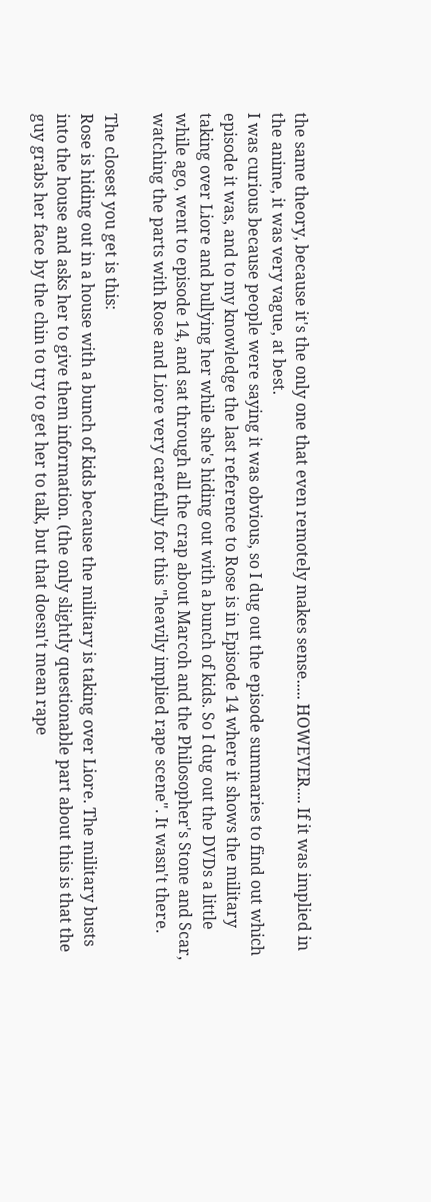the same theory, because it's the only one that even remotely makes sense..... HOWEVER.... If it was implied in the anime, it was very vague, at best.
I was curious because people were saying it was obvious, so I dug out the episode summaries to find out which episode it was, and to my knowledge the last reference to Rose is in Episode 14 where it shows the military taking over Liore and bullying her while she's hiding out with a bunch of kids. So I dug out the DVDs a little while ago, went to episode 14, and sat through all the crap about Marcoh and the Philosopher's Stone and Scar, watching the parts with Rose and Liore very carefully for this "heavily implied rape scene". It wasn't there.

The closest you get is this:
Rose is hiding out in a house with a bunch of kids because the military is taking over Liore. The military busts into the house and asks her to give them information. (the only slightly questionable part about this is that the guy grabs her face by the chin to try to get her to talk, but that doesn't mean rape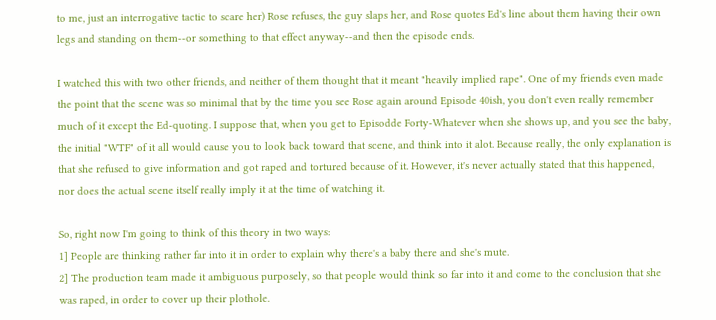to me, just an interrogative tactic to scare her) Rose refuses, the guy slaps her, and Rose quotes Ed's line about them having their own legs and standing on them--or something to that effect anyway--and then the episode ends.

I watched this with two other friends, and neither of them thought that it meant "heavily implied rape". One of my friends even made the point that the scene was so minimal that by the time you see Rose again around Episode 40ish, you don't even really remember much of it except the Ed-quoting. I suppose that, when you get to Episodde Forty-Whatever when she shows up, and you see the baby, the initial "WTF" of it all would cause you to look back toward that scene, and think into it alot. Because really, the only explanation is that she refused to give information and got raped and tortured because of it. However, it's never actually stated that this happened, nor does the actual scene itself really imply it at the time of watching it.

So, right now I'm going to think of this theory in two ways:
1] People are thinking rather far into it in order to explain why there's a baby there and she's mute.
2] The production team made it ambiguous purposely, so that people would think so far into it and come to the conclusion that she was raped, in order to cover up their plothole.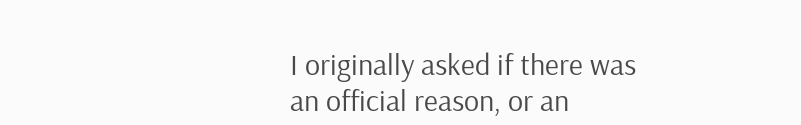I originally asked if there was an official reason, or an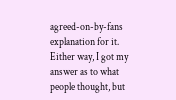agreed-on-by-fans explanation for it. Either way, I got my answer as to what people thought, but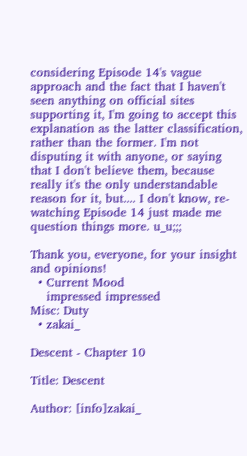considering Episode 14's vague approach and the fact that I haven't seen anything on official sites supporting it, I'm going to accept this explanation as the latter classification, rather than the former. I'm not disputing it with anyone, or saying that I don't believe them, because really it's the only understandable reason for it, but.... I don't know, re-watching Episode 14 just made me question things more. u_u;;;

Thank you, everyone, for your insight and opinions!
  • Current Mood
    impressed impressed
Misc: Duty
  • zakai_

Descent - Chapter 10

Title: Descent

Author: [info]zakai_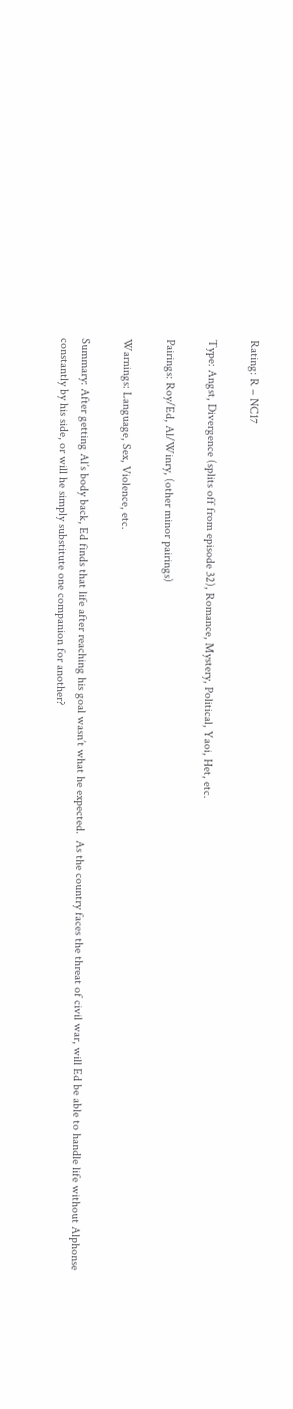Rating: R – NC17

Type: Angst, Divergence (splits off from episode 32), Romance, Mystery, Political, Yaoi, Het, etc.

Pairings: Roy/Ed, Al/Winry, (other minor pairings)

Warnings: Language, Sex, Violence, etc.

Summary: After getting Al’s body back, Ed finds that life after reaching his goal wasn’t what he expected.  As the country faces the threat of civil war, will Ed be able to handle life without Alphonse constantly by his side, or will he simply substitute one companion for another?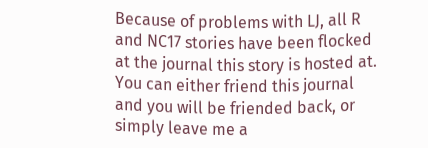Because of problems with LJ, all R and NC17 stories have been flocked at the journal this story is hosted at.  You can either friend this journal and you will be friended back, or simply leave me a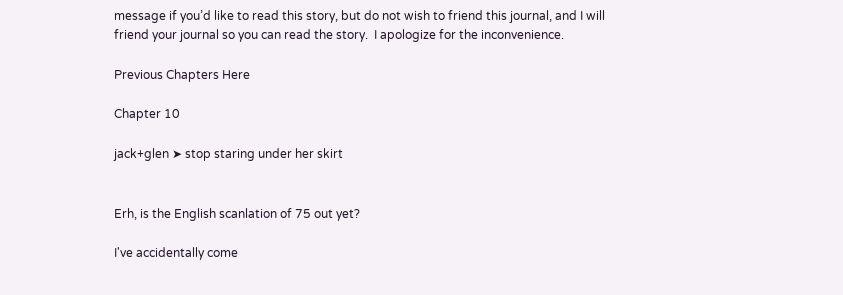message if you’d like to read this story, but do not wish to friend this journal, and I will friend your journal so you can read the story.  I apologize for the inconvenience.

Previous Chapters Here

Chapter 10

jack+glen ➤ stop staring under her skirt


Erh, is the English scanlation of 75 out yet?

I've accidentally come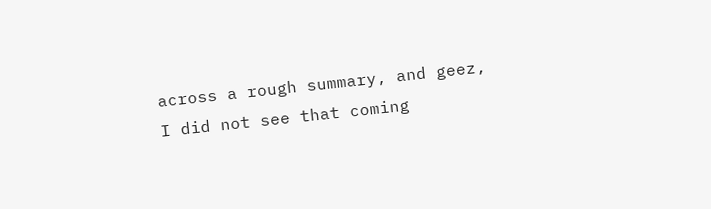across a rough summary, and geez, I did not see that coming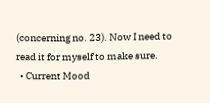(concerning no. 23). Now I need to read it for myself to make sure.
  • Current Mood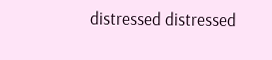distressed distressed